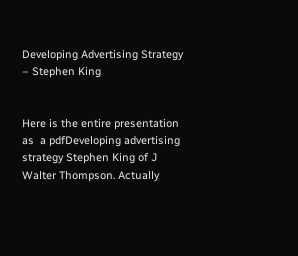Developing Advertising Strategy – Stephen King


Here is the entire presentation as  a pdfDeveloping advertising strategy Stephen King of J Walter Thompson. Actually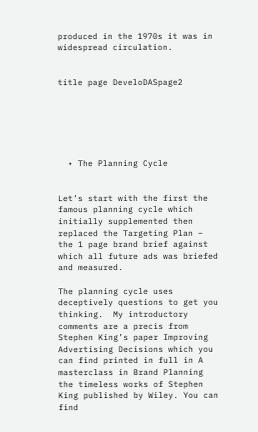produced in the 1970s it was in widespread circulation.


title page DeveloDASpage2






  • The Planning Cycle


Let’s start with the first the famous planning cycle which initially supplemented then replaced the Targeting Plan – the 1 page brand brief against which all future ads was briefed and measured.

The planning cycle uses deceptively questions to get you thinking.  My introductory comments are a precis from Stephen King’s paper Improving Advertising Decisions which you can find printed in full in A masterclass in Brand Planning the timeless works of Stephen King published by Wiley. You can find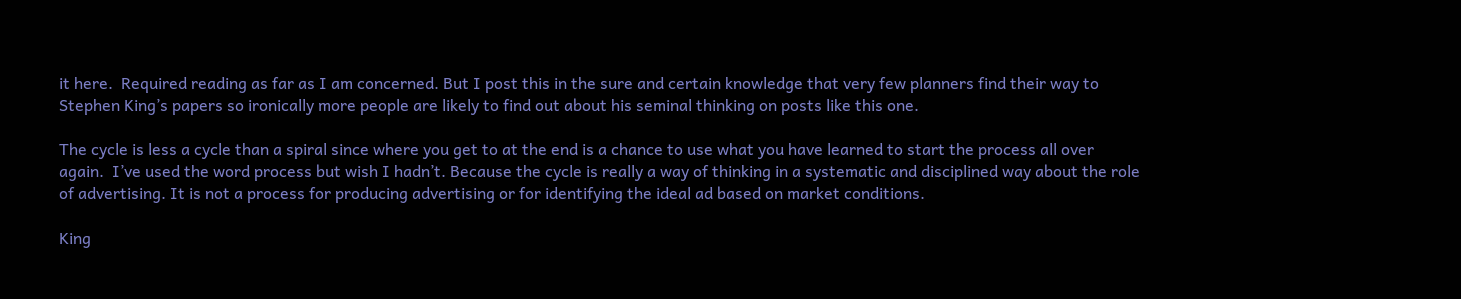it here.  Required reading as far as I am concerned. But I post this in the sure and certain knowledge that very few planners find their way to Stephen King’s papers so ironically more people are likely to find out about his seminal thinking on posts like this one.

The cycle is less a cycle than a spiral since where you get to at the end is a chance to use what you have learned to start the process all over again.  I’ve used the word process but wish I hadn’t. Because the cycle is really a way of thinking in a systematic and disciplined way about the role of advertising. It is not a process for producing advertising or for identifying the ideal ad based on market conditions.

King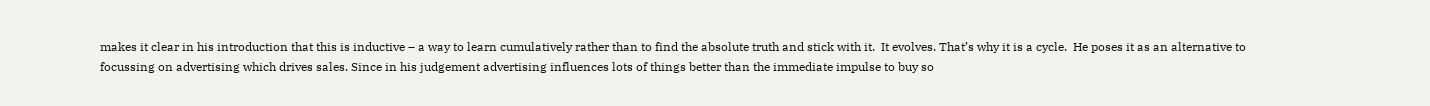makes it clear in his introduction that this is inductive – a way to learn cumulatively rather than to find the absolute truth and stick with it.  It evolves. That’s why it is a cycle.  He poses it as an alternative to focussing on advertising which drives sales. Since in his judgement advertising influences lots of things better than the immediate impulse to buy so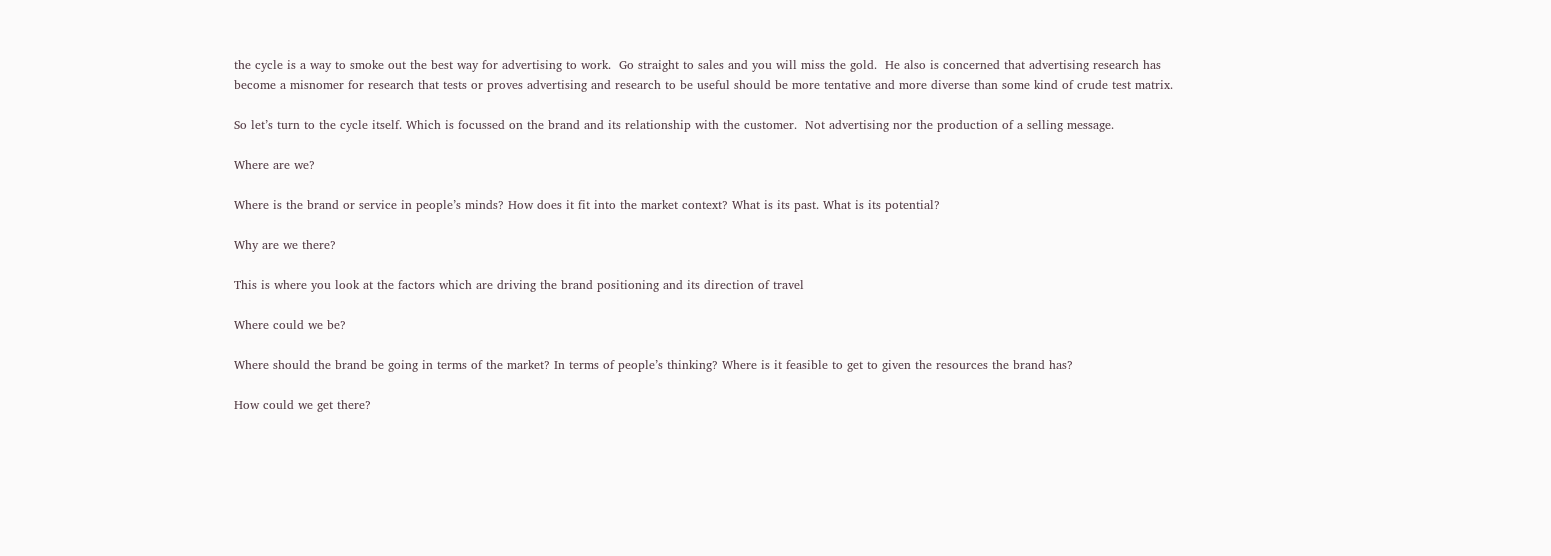the cycle is a way to smoke out the best way for advertising to work.  Go straight to sales and you will miss the gold.  He also is concerned that advertising research has become a misnomer for research that tests or proves advertising and research to be useful should be more tentative and more diverse than some kind of crude test matrix.

So let’s turn to the cycle itself. Which is focussed on the brand and its relationship with the customer.  Not advertising nor the production of a selling message.

Where are we?

Where is the brand or service in people’s minds? How does it fit into the market context? What is its past. What is its potential?

Why are we there?

This is where you look at the factors which are driving the brand positioning and its direction of travel

Where could we be?

Where should the brand be going in terms of the market? In terms of people’s thinking? Where is it feasible to get to given the resources the brand has?

How could we get there?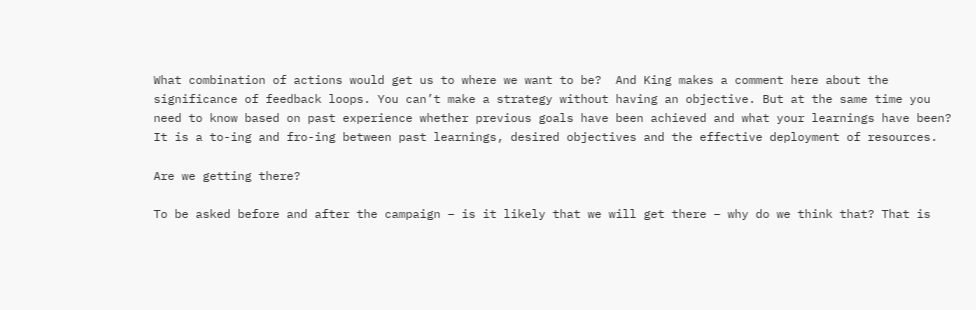What combination of actions would get us to where we want to be?  And King makes a comment here about the significance of feedback loops. You can’t make a strategy without having an objective. But at the same time you need to know based on past experience whether previous goals have been achieved and what your learnings have been? It is a to-ing and fro-ing between past learnings, desired objectives and the effective deployment of resources.

Are we getting there?

To be asked before and after the campaign – is it likely that we will get there – why do we think that? That is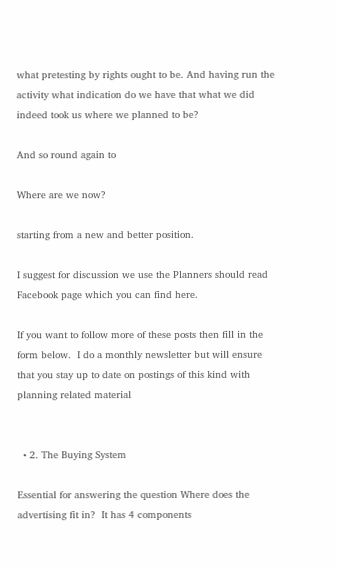what pretesting by rights ought to be. And having run the activity what indication do we have that what we did indeed took us where we planned to be?

And so round again to

Where are we now?

starting from a new and better position.

I suggest for discussion we use the Planners should read Facebook page which you can find here.

If you want to follow more of these posts then fill in the form below.  I do a monthly newsletter but will ensure that you stay up to date on postings of this kind with planning related material


  • 2. The Buying System

Essential for answering the question Where does the advertising fit in?  It has 4 components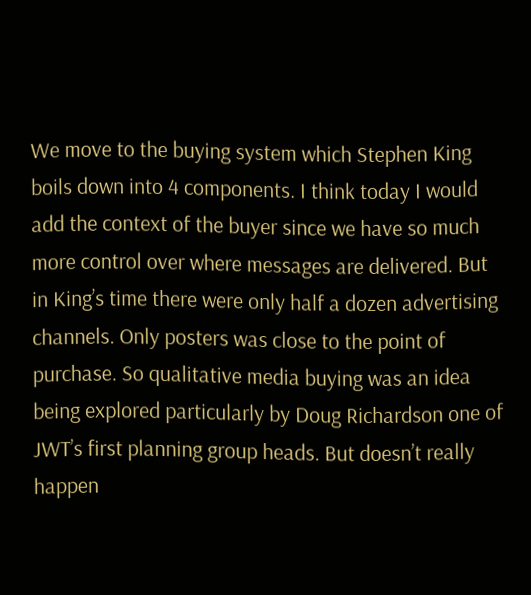We move to the buying system which Stephen King boils down into 4 components. I think today I would add the context of the buyer since we have so much more control over where messages are delivered. But in King’s time there were only half a dozen advertising channels. Only posters was close to the point of purchase. So qualitative media buying was an idea being explored particularly by Doug Richardson one of JWT’s first planning group heads. But doesn’t really happen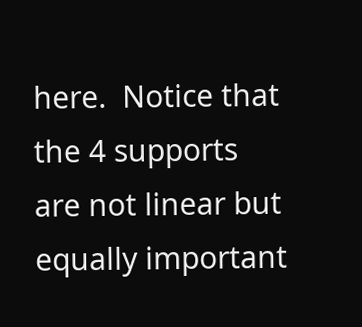here.  Notice that the 4 supports are not linear but equally important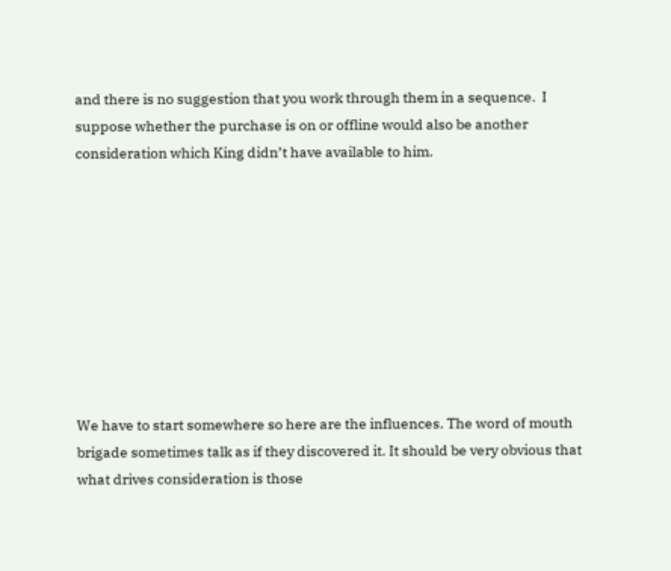and there is no suggestion that you work through them in a sequence.  I suppose whether the purchase is on or offline would also be another consideration which King didn’t have available to him.









We have to start somewhere so here are the influences. The word of mouth brigade sometimes talk as if they discovered it. It should be very obvious that what drives consideration is those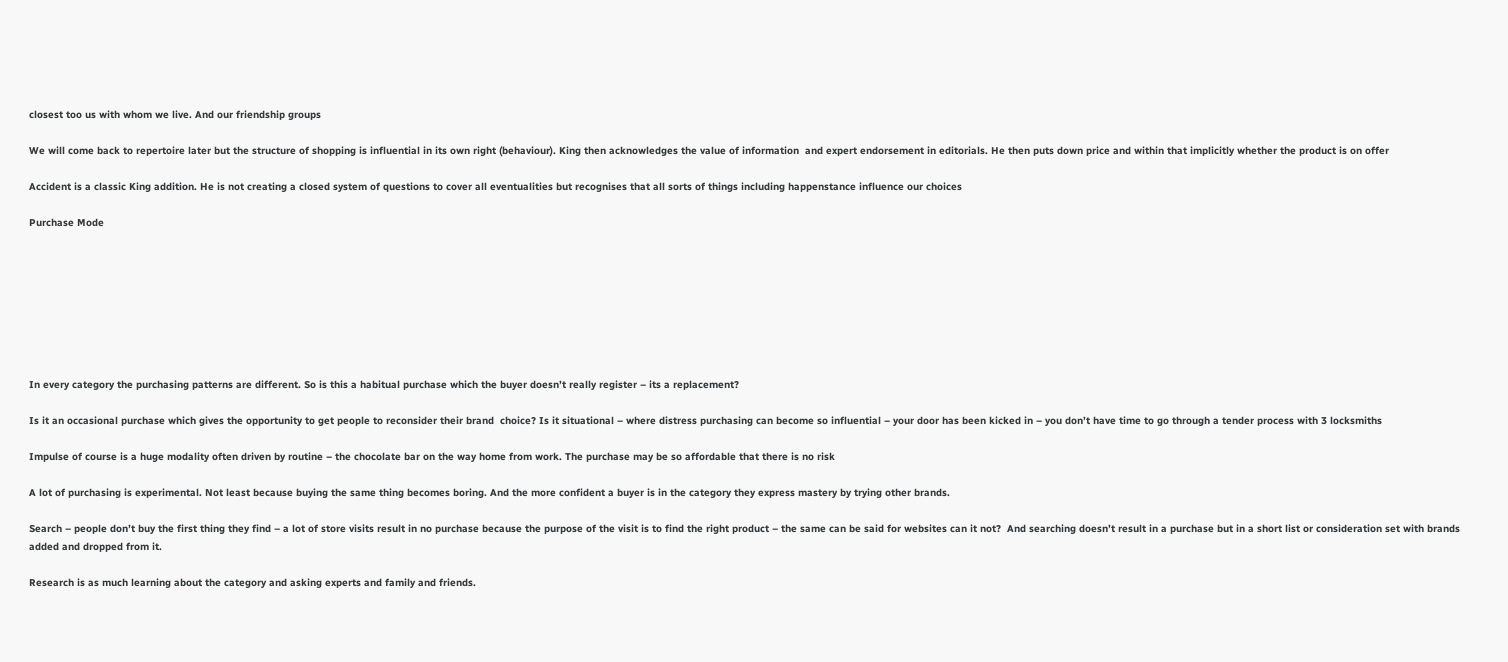closest too us with whom we live. And our friendship groups

We will come back to repertoire later but the structure of shopping is influential in its own right (behaviour). King then acknowledges the value of information  and expert endorsement in editorials. He then puts down price and within that implicitly whether the product is on offer

Accident is a classic King addition. He is not creating a closed system of questions to cover all eventualities but recognises that all sorts of things including happenstance influence our choices

Purchase Mode








In every category the purchasing patterns are different. So is this a habitual purchase which the buyer doesn’t really register – its a replacement?

Is it an occasional purchase which gives the opportunity to get people to reconsider their brand  choice? Is it situational – where distress purchasing can become so influential – your door has been kicked in – you don’t have time to go through a tender process with 3 locksmiths

Impulse of course is a huge modality often driven by routine – the chocolate bar on the way home from work. The purchase may be so affordable that there is no risk

A lot of purchasing is experimental. Not least because buying the same thing becomes boring. And the more confident a buyer is in the category they express mastery by trying other brands.

Search – people don’t buy the first thing they find – a lot of store visits result in no purchase because the purpose of the visit is to find the right product – the same can be said for websites can it not?  And searching doesn’t result in a purchase but in a short list or consideration set with brands added and dropped from it.

Research is as much learning about the category and asking experts and family and friends.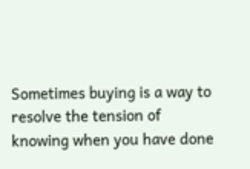Sometimes buying is a way to resolve the tension of knowing when you have done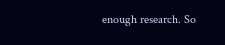enough research. So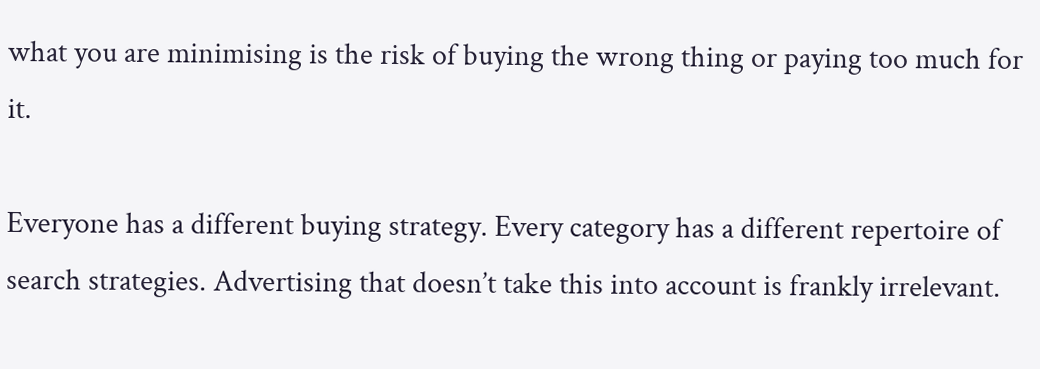what you are minimising is the risk of buying the wrong thing or paying too much for it.

Everyone has a different buying strategy. Every category has a different repertoire of search strategies. Advertising that doesn’t take this into account is frankly irrelevant.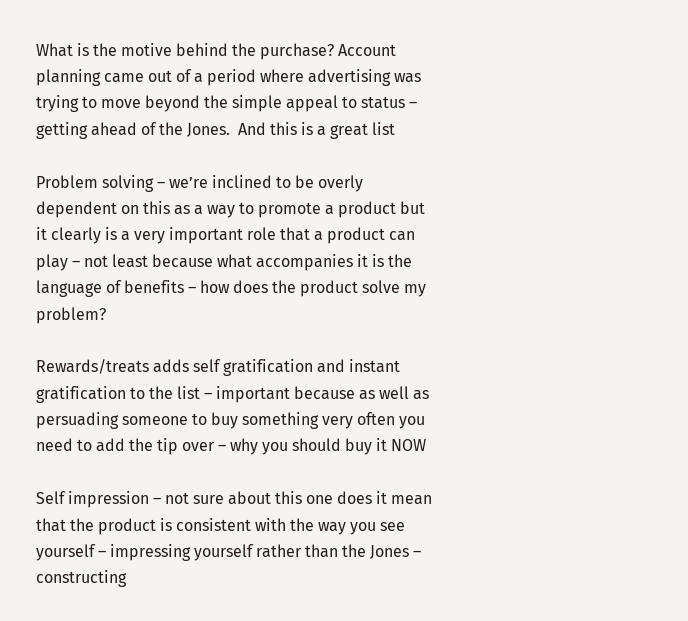What is the motive behind the purchase? Account planning came out of a period where advertising was trying to move beyond the simple appeal to status – getting ahead of the Jones.  And this is a great list

Problem solving – we’re inclined to be overly dependent on this as a way to promote a product but it clearly is a very important role that a product can play – not least because what accompanies it is the language of benefits – how does the product solve my problem?

Rewards/treats adds self gratification and instant gratification to the list – important because as well as persuading someone to buy something very often you need to add the tip over – why you should buy it NOW

Self impression – not sure about this one does it mean that the product is consistent with the way you see yourself – impressing yourself rather than the Jones – constructing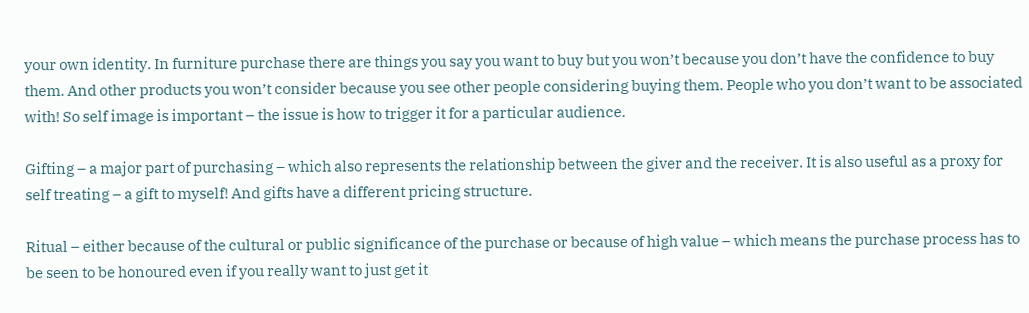your own identity. In furniture purchase there are things you say you want to buy but you won’t because you don’t have the confidence to buy them. And other products you won’t consider because you see other people considering buying them. People who you don’t want to be associated with! So self image is important – the issue is how to trigger it for a particular audience.

Gifting – a major part of purchasing – which also represents the relationship between the giver and the receiver. It is also useful as a proxy for self treating – a gift to myself! And gifts have a different pricing structure.

Ritual – either because of the cultural or public significance of the purchase or because of high value – which means the purchase process has to be seen to be honoured even if you really want to just get it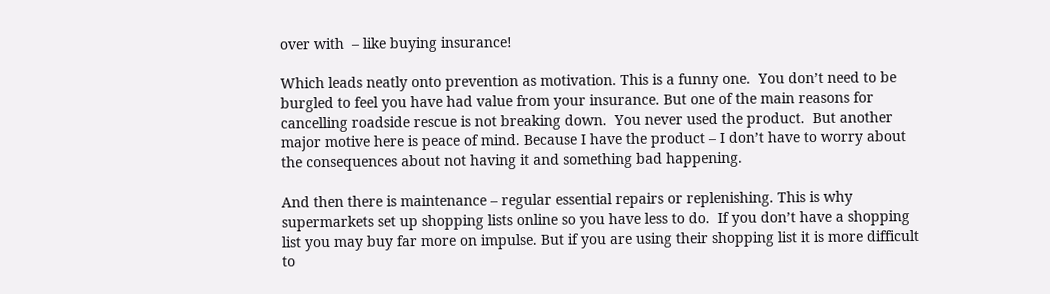over with  – like buying insurance!

Which leads neatly onto prevention as motivation. This is a funny one.  You don’t need to be burgled to feel you have had value from your insurance. But one of the main reasons for cancelling roadside rescue is not breaking down.  You never used the product.  But another major motive here is peace of mind. Because I have the product – I don’t have to worry about the consequences about not having it and something bad happening.

And then there is maintenance – regular essential repairs or replenishing. This is why supermarkets set up shopping lists online so you have less to do.  If you don’t have a shopping list you may buy far more on impulse. But if you are using their shopping list it is more difficult to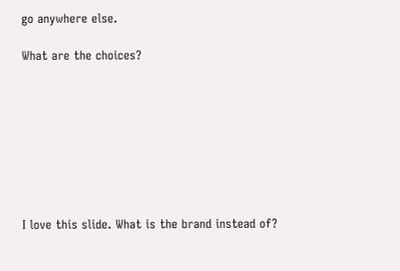go anywhere else.

What are the choices?








I love this slide. What is the brand instead of?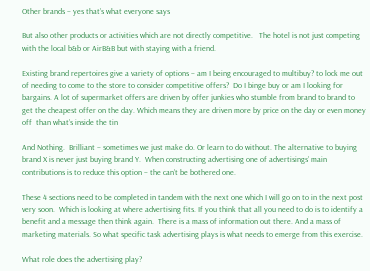Other brands – yes that’s what everyone says

But also other products or activities which are not directly competitive.   The hotel is not just competing with the local b&b or AirB&B but with staying with a friend.

Existing brand repertoires give a variety of options – am I being encouraged to multibuy? to lock me out of needing to come to the store to consider competitive offers?  Do I binge buy or am I looking for bargains. A lot of supermarket offers are driven by offer junkies who stumble from brand to brand to get the cheapest offer on the day. Which means they are driven more by price on the day or even money off  than what’s inside the tin

And Nothing.  Brilliant – sometimes we just make do. Or learn to do without. The alternative to buying brand X is never just buying brand Y.  When constructing advertising one of advertisings’ main contributions is to reduce this option – the can’t be bothered one.

These 4 sections need to be completed in tandem with the next one which I will go on to in the next post very soon.  Which is looking at where advertising fits. If you think that all you need to do is to identify a benefit and a message then think again.  There is a mass of information out there. And a mass of marketing materials. So what specific task advertising plays is what needs to emerge from this exercise.

What role does the advertising play?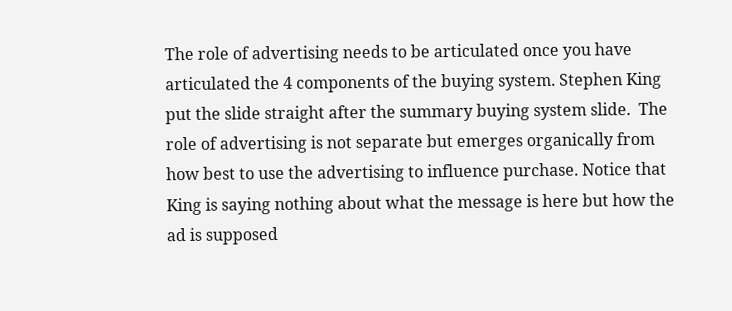The role of advertising needs to be articulated once you have articulated the 4 components of the buying system. Stephen King put the slide straight after the summary buying system slide.  The role of advertising is not separate but emerges organically from how best to use the advertising to influence purchase. Notice that King is saying nothing about what the message is here but how the ad is supposed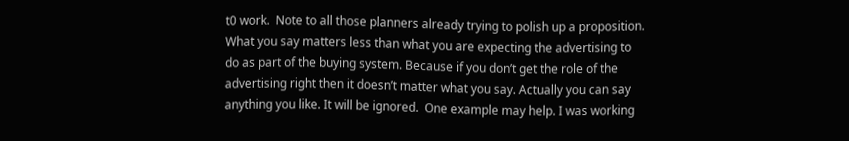t0 work.  Note to all those planners already trying to polish up a proposition.  What you say matters less than what you are expecting the advertising to do as part of the buying system. Because if you don’t get the role of the advertising right then it doesn’t matter what you say. Actually you can say anything you like. It will be ignored.  One example may help. I was working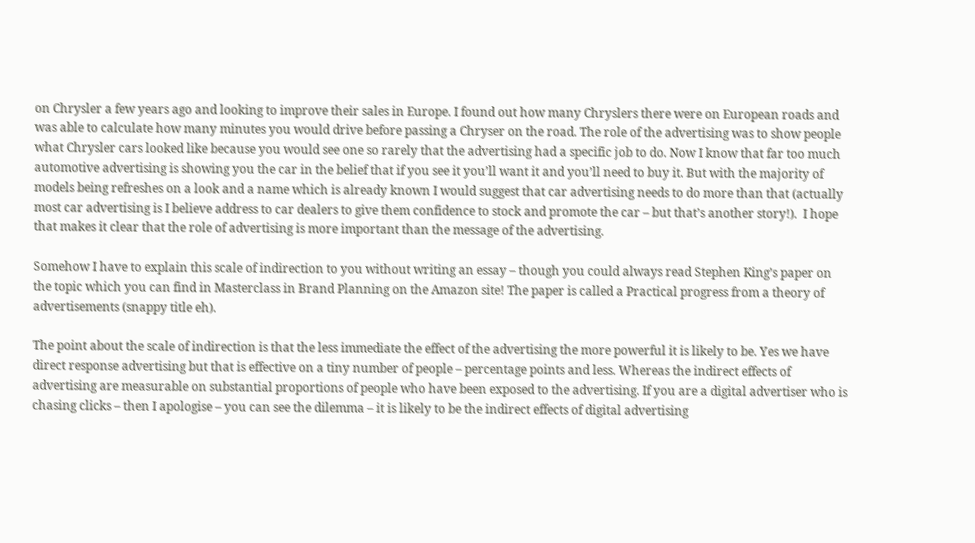on Chrysler a few years ago and looking to improve their sales in Europe. I found out how many Chryslers there were on European roads and was able to calculate how many minutes you would drive before passing a Chryser on the road. The role of the advertising was to show people what Chrysler cars looked like because you would see one so rarely that the advertising had a specific job to do. Now I know that far too much automotive advertising is showing you the car in the belief that if you see it you’ll want it and you’ll need to buy it. But with the majority of models being refreshes on a look and a name which is already known I would suggest that car advertising needs to do more than that (actually most car advertising is I believe address to car dealers to give them confidence to stock and promote the car – but that’s another story!).  I hope that makes it clear that the role of advertising is more important than the message of the advertising.

Somehow I have to explain this scale of indirection to you without writing an essay – though you could always read Stephen King’s paper on the topic which you can find in Masterclass in Brand Planning on the Amazon site! The paper is called a Practical progress from a theory of advertisements (snappy title eh).

The point about the scale of indirection is that the less immediate the effect of the advertising the more powerful it is likely to be. Yes we have direct response advertising but that is effective on a tiny number of people – percentage points and less. Whereas the indirect effects of advertising are measurable on substantial proportions of people who have been exposed to the advertising. If you are a digital advertiser who is chasing clicks – then I apologise – you can see the dilemma – it is likely to be the indirect effects of digital advertising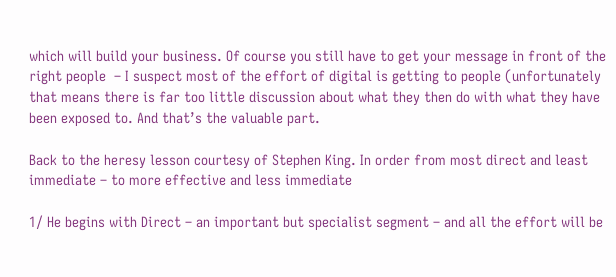which will build your business. Of course you still have to get your message in front of the right people  – I suspect most of the effort of digital is getting to people (unfortunately that means there is far too little discussion about what they then do with what they have been exposed to. And that’s the valuable part.

Back to the heresy lesson courtesy of Stephen King. In order from most direct and least immediate – to more effective and less immediate

1/ He begins with Direct – an important but specialist segment – and all the effort will be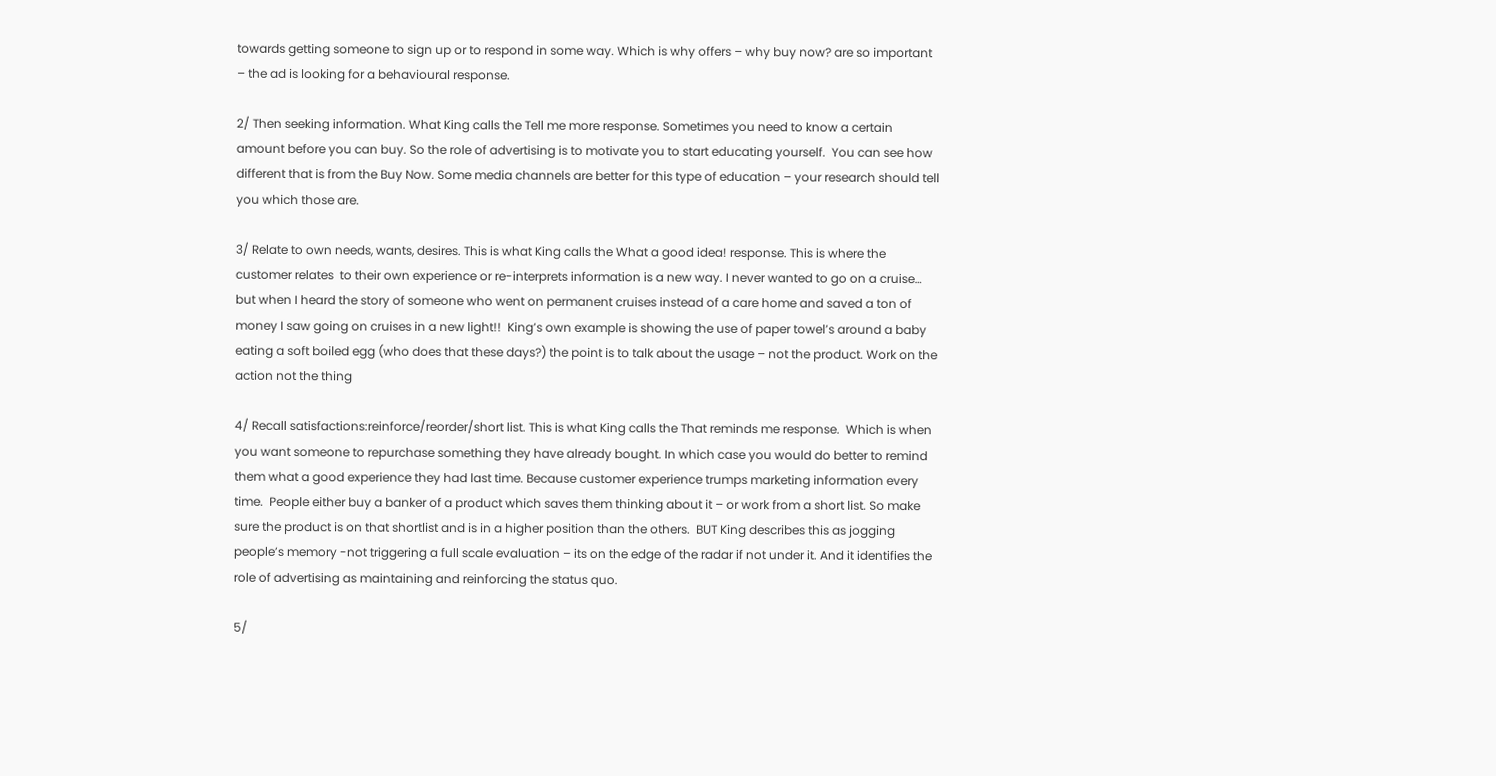towards getting someone to sign up or to respond in some way. Which is why offers – why buy now? are so important – the ad is looking for a behavioural response.

2/ Then seeking information. What King calls the Tell me more response. Sometimes you need to know a certain amount before you can buy. So the role of advertising is to motivate you to start educating yourself.  You can see how different that is from the Buy Now. Some media channels are better for this type of education – your research should tell you which those are.

3/ Relate to own needs, wants, desires. This is what King calls the What a good idea! response. This is where the customer relates  to their own experience or re-interprets information is a new way. I never wanted to go on a cruise… but when I heard the story of someone who went on permanent cruises instead of a care home and saved a ton of money I saw going on cruises in a new light!!  King’s own example is showing the use of paper towel’s around a baby eating a soft boiled egg (who does that these days?) the point is to talk about the usage – not the product. Work on the action not the thing

4/ Recall satisfactions:reinforce/reorder/short list. This is what King calls the That reminds me response.  Which is when you want someone to repurchase something they have already bought. In which case you would do better to remind them what a good experience they had last time. Because customer experience trumps marketing information every time.  People either buy a banker of a product which saves them thinking about it – or work from a short list. So make sure the product is on that shortlist and is in a higher position than the others.  BUT King describes this as jogging people’s memory -not triggering a full scale evaluation – its on the edge of the radar if not under it. And it identifies the role of advertising as maintaining and reinforcing the status quo.

5/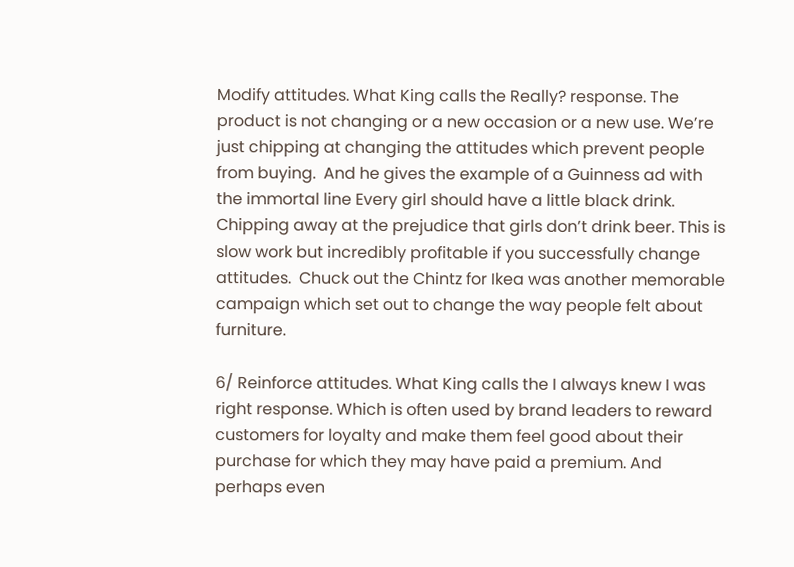Modify attitudes. What King calls the Really? response. The product is not changing or a new occasion or a new use. We’re just chipping at changing the attitudes which prevent people from buying.  And he gives the example of a Guinness ad with the immortal line Every girl should have a little black drink. Chipping away at the prejudice that girls don’t drink beer. This is slow work but incredibly profitable if you successfully change attitudes.  Chuck out the Chintz for Ikea was another memorable campaign which set out to change the way people felt about furniture.

6/ Reinforce attitudes. What King calls the I always knew I was right response. Which is often used by brand leaders to reward customers for loyalty and make them feel good about their purchase for which they may have paid a premium. And perhaps even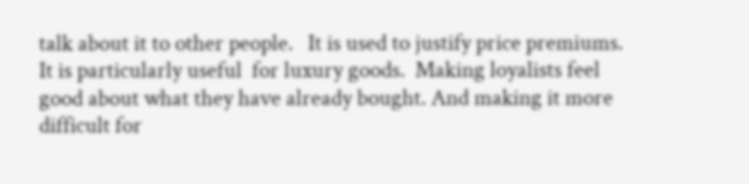talk about it to other people.   It is used to justify price premiums. It is particularly useful  for luxury goods.  Making loyalists feel good about what they have already bought. And making it more difficult for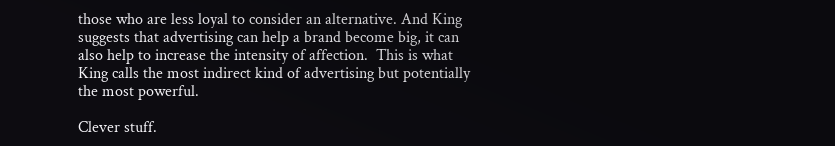those who are less loyal to consider an alternative. And King suggests that advertising can help a brand become big, it can also help to increase the intensity of affection.  This is what King calls the most indirect kind of advertising but potentially the most powerful.

Clever stuff.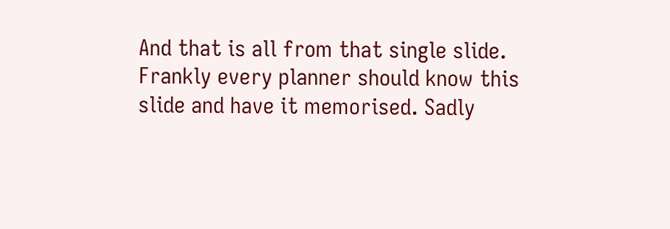And that is all from that single slide.  Frankly every planner should know this slide and have it memorised. Sadly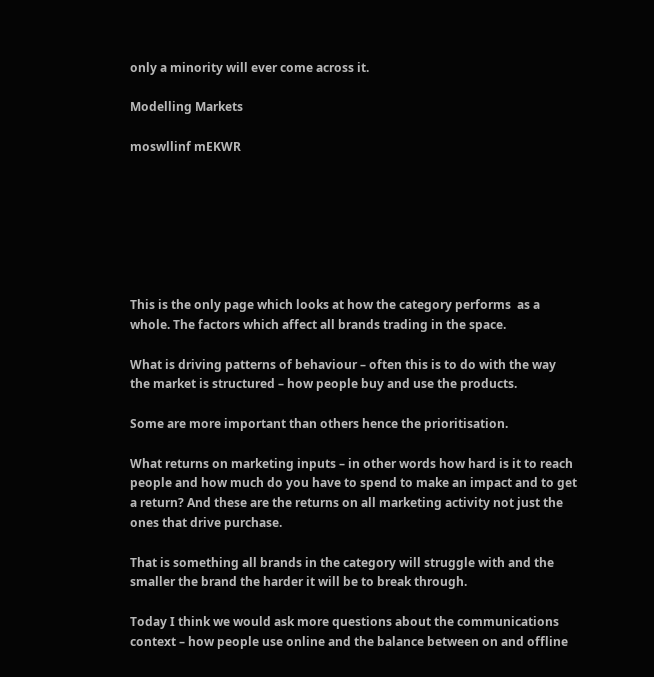only a minority will ever come across it.

Modelling Markets

moswllinf mEKWR







This is the only page which looks at how the category performs  as a whole. The factors which affect all brands trading in the space.

What is driving patterns of behaviour – often this is to do with the way the market is structured – how people buy and use the products.

Some are more important than others hence the prioritisation.

What returns on marketing inputs – in other words how hard is it to reach people and how much do you have to spend to make an impact and to get a return? And these are the returns on all marketing activity not just the ones that drive purchase.

That is something all brands in the category will struggle with and the smaller the brand the harder it will be to break through.

Today I think we would ask more questions about the communications context – how people use online and the balance between on and offline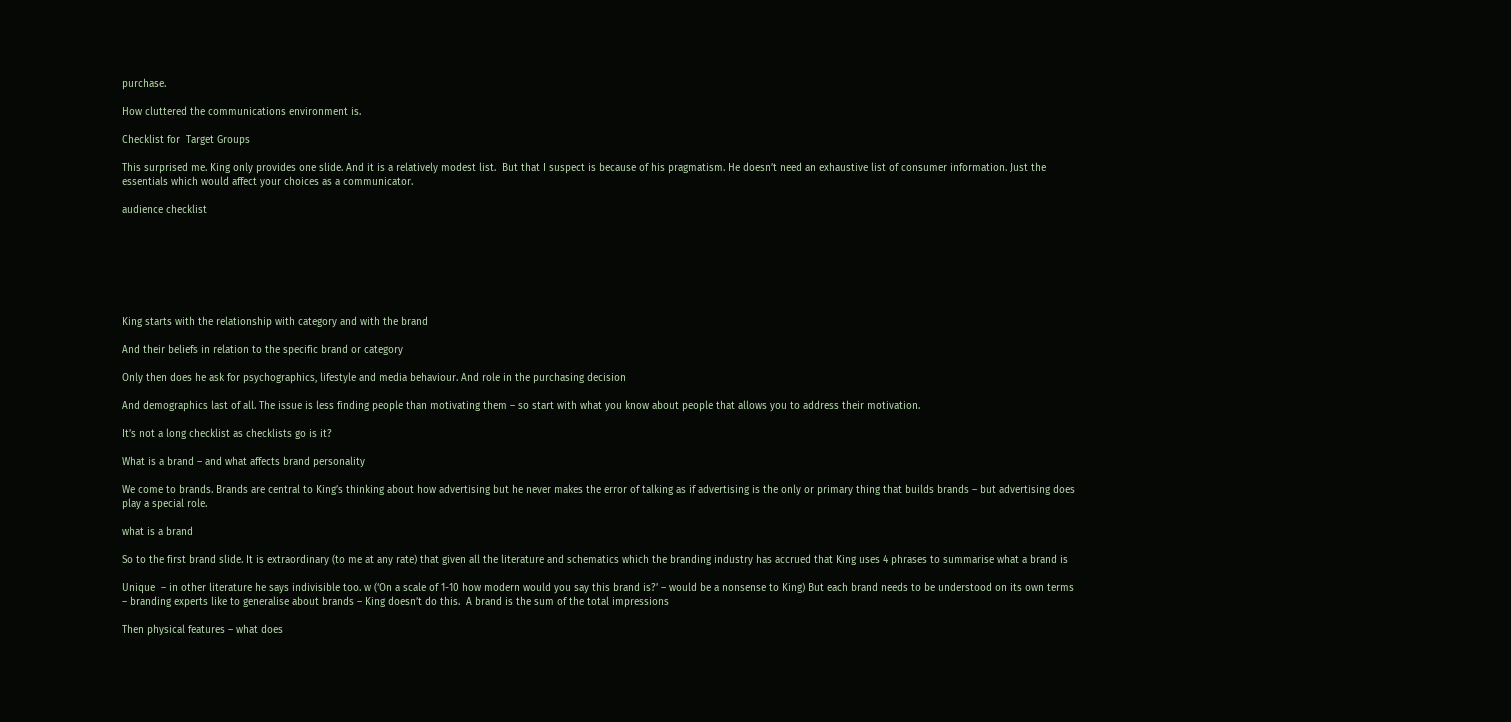purchase.

How cluttered the communications environment is.

Checklist for  Target Groups

This surprised me. King only provides one slide. And it is a relatively modest list.  But that I suspect is because of his pragmatism. He doesn’t need an exhaustive list of consumer information. Just the essentials which would affect your choices as a communicator.

audience checklist







King starts with the relationship with category and with the brand

And their beliefs in relation to the specific brand or category

Only then does he ask for psychographics, lifestyle and media behaviour. And role in the purchasing decision

And demographics last of all. The issue is less finding people than motivating them – so start with what you know about people that allows you to address their motivation.

It’s not a long checklist as checklists go is it?

What is a brand – and what affects brand personality

We come to brands. Brands are central to King’s thinking about how advertising but he never makes the error of talking as if advertising is the only or primary thing that builds brands – but advertising does play a special role.

what is a brand

So to the first brand slide. It is extraordinary (to me at any rate) that given all the literature and schematics which the branding industry has accrued that King uses 4 phrases to summarise what a brand is

Unique  – in other literature he says indivisible too. w (‘On a scale of 1-10 how modern would you say this brand is?’ – would be a nonsense to King) But each brand needs to be understood on its own terms – branding experts like to generalise about brands – King doesn’t do this.  A brand is the sum of the total impressions

Then physical features – what does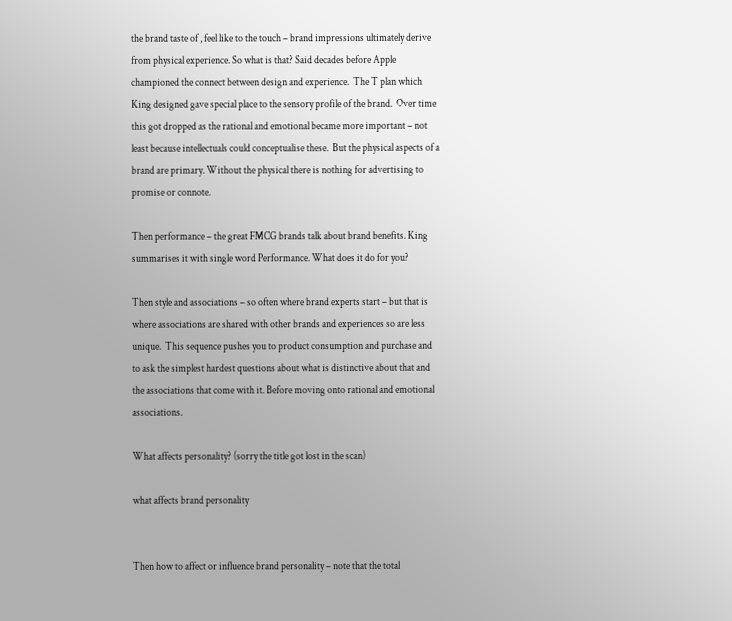the brand taste of , feel like to the touch – brand impressions ultimately derive from physical experience. So what is that? Said decades before Apple championed the connect between design and experience.  The T plan which King designed gave special place to the sensory profile of the brand.  Over time this got dropped as the rational and emotional became more important – not least because intellectuals could conceptualise these.  But the physical aspects of a brand are primary. Without the physical there is nothing for advertising to promise or connote.

Then performance – the great FMCG brands talk about brand benefits. King summarises it with single word Performance. What does it do for you?

Then style and associations – so often where brand experts start – but that is where associations are shared with other brands and experiences so are less unique.  This sequence pushes you to product consumption and purchase and to ask the simplest hardest questions about what is distinctive about that and the associations that come with it. Before moving onto rational and emotional associations.

What affects personality? (sorry the title got lost in the scan)

what affects brand personality


Then how to affect or influence brand personality – note that the total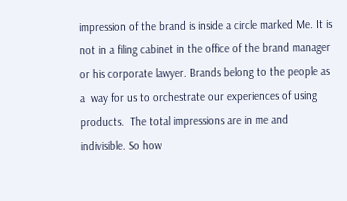impression of the brand is inside a circle marked Me. It is not in a filing cabinet in the office of the brand manager or his corporate lawyer. Brands belong to the people as a  way for us to orchestrate our experiences of using products.  The total impressions are in me and indivisible. So how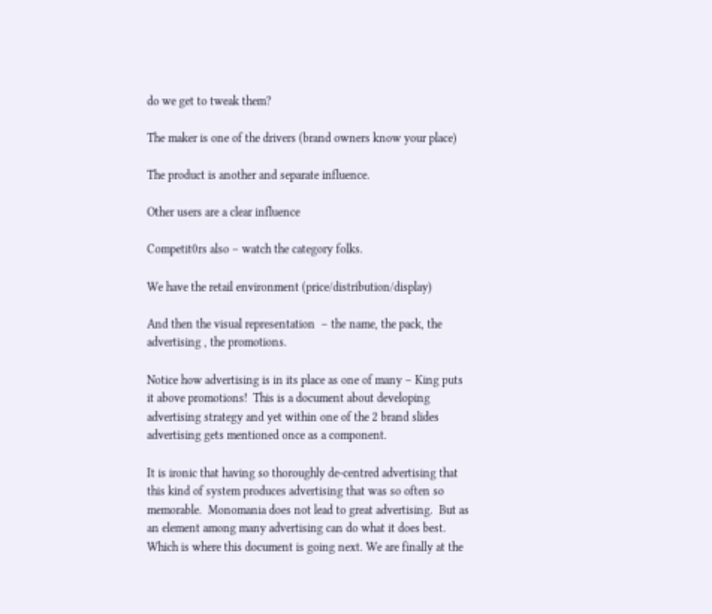do we get to tweak them?

The maker is one of the drivers (brand owners know your place)

The product is another and separate influence.

Other users are a clear influence

Competit0rs also – watch the category folks.

We have the retail environment (price/distribution/display)

And then the visual representation  – the name, the pack, the advertising , the promotions.

Notice how advertising is in its place as one of many – King puts it above promotions!  This is a document about developing advertising strategy and yet within one of the 2 brand slides advertising gets mentioned once as a component.

It is ironic that having so thoroughly de-centred advertising that this kind of system produces advertising that was so often so memorable.  Monomania does not lead to great advertising.  But as an element among many advertising can do what it does best. Which is where this document is going next. We are finally at the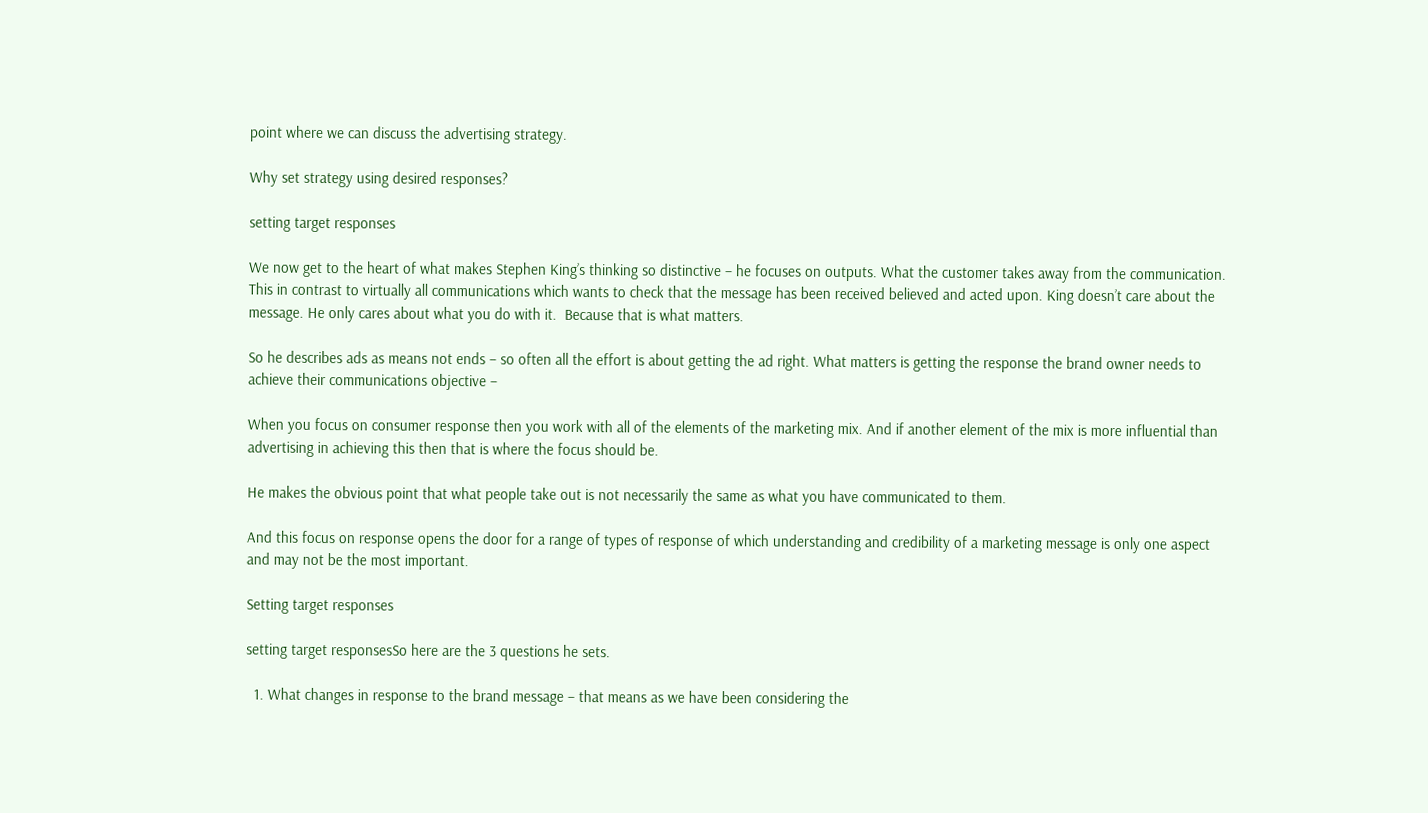point where we can discuss the advertising strategy.

Why set strategy using desired responses?

setting target responses

We now get to the heart of what makes Stephen King’s thinking so distinctive – he focuses on outputs. What the customer takes away from the communication. This in contrast to virtually all communications which wants to check that the message has been received believed and acted upon. King doesn’t care about the message. He only cares about what you do with it.  Because that is what matters.

So he describes ads as means not ends – so often all the effort is about getting the ad right. What matters is getting the response the brand owner needs to achieve their communications objective –

When you focus on consumer response then you work with all of the elements of the marketing mix. And if another element of the mix is more influential than advertising in achieving this then that is where the focus should be.

He makes the obvious point that what people take out is not necessarily the same as what you have communicated to them.

And this focus on response opens the door for a range of types of response of which understanding and credibility of a marketing message is only one aspect and may not be the most important.

Setting target responses

setting target responsesSo here are the 3 questions he sets.

  1. What changes in response to the brand message – that means as we have been considering the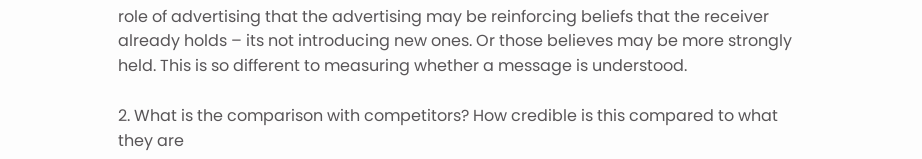role of advertising that the advertising may be reinforcing beliefs that the receiver already holds – its not introducing new ones. Or those believes may be more strongly held. This is so different to measuring whether a message is understood.

2. What is the comparison with competitors? How credible is this compared to what they are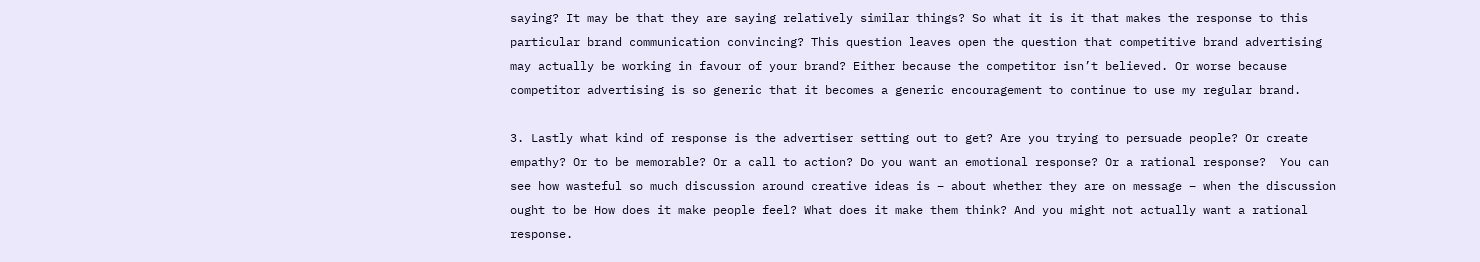saying? It may be that they are saying relatively similar things? So what it is it that makes the response to this particular brand communication convincing? This question leaves open the question that competitive brand advertising may actually be working in favour of your brand? Either because the competitor isn’t believed. Or worse because competitor advertising is so generic that it becomes a generic encouragement to continue to use my regular brand.

3. Lastly what kind of response is the advertiser setting out to get? Are you trying to persuade people? Or create empathy? Or to be memorable? Or a call to action? Do you want an emotional response? Or a rational response?  You can see how wasteful so much discussion around creative ideas is – about whether they are on message – when the discussion ought to be How does it make people feel? What does it make them think? And you might not actually want a rational response.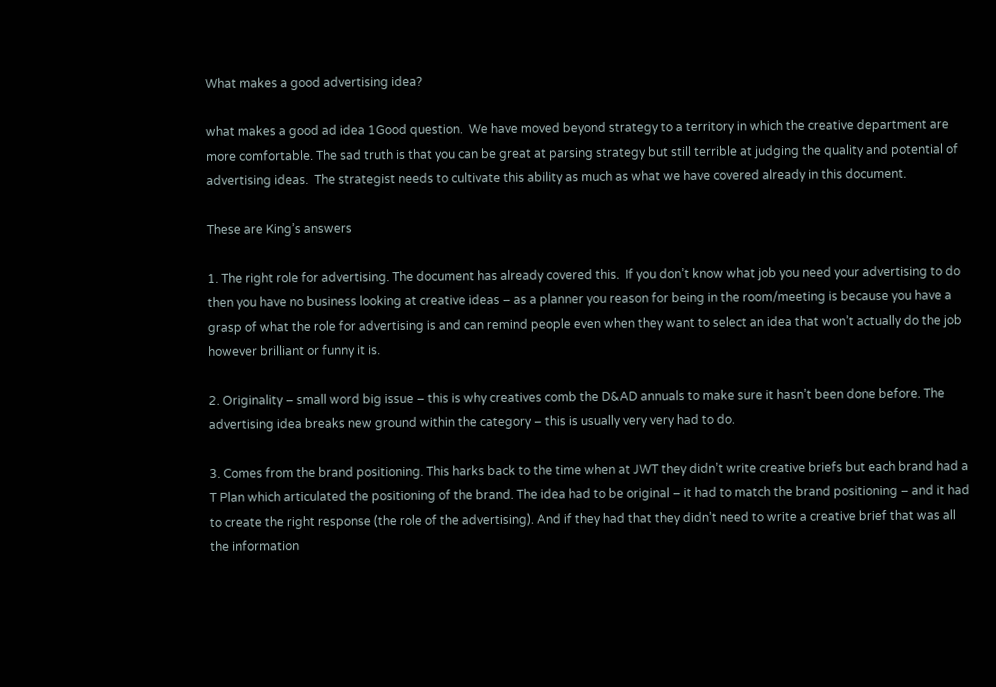What makes a good advertising idea?

what makes a good ad idea 1Good question.  We have moved beyond strategy to a territory in which the creative department are more comfortable. The sad truth is that you can be great at parsing strategy but still terrible at judging the quality and potential of advertising ideas.  The strategist needs to cultivate this ability as much as what we have covered already in this document.

These are King’s answers

1. The right role for advertising. The document has already covered this.  If you don’t know what job you need your advertising to do then you have no business looking at creative ideas – as a planner you reason for being in the room/meeting is because you have a grasp of what the role for advertising is and can remind people even when they want to select an idea that won’t actually do the job however brilliant or funny it is.

2. Originality – small word big issue – this is why creatives comb the D&AD annuals to make sure it hasn’t been done before. The advertising idea breaks new ground within the category – this is usually very very had to do.

3. Comes from the brand positioning. This harks back to the time when at JWT they didn’t write creative briefs but each brand had a T Plan which articulated the positioning of the brand. The idea had to be original – it had to match the brand positioning – and it had to create the right response (the role of the advertising). And if they had that they didn’t need to write a creative brief that was all the information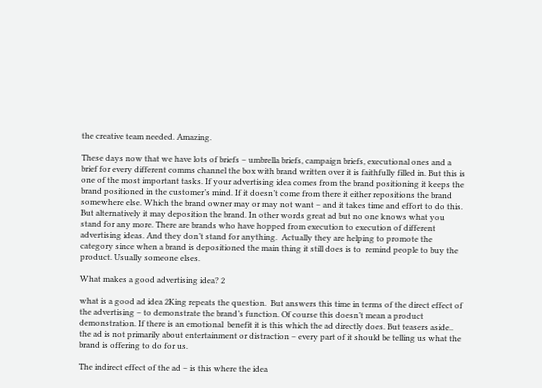the creative team needed. Amazing.

These days now that we have lots of briefs – umbrella briefs, campaign briefs, executional ones and a brief for every different comms channel the box with brand written over it is faithfully filled in. But this is one of the most important tasks. If your advertising idea comes from the brand positioning it keeps the brand positioned in the customer’s mind. If it doesn’t come from there it either repositions the brand somewhere else. Which the brand owner may or may not want – and it takes time and effort to do this.  But alternatively it may deposition the brand. In other words great ad but no one knows what you stand for any more. There are brands who have hopped from execution to execution of different advertising ideas. And they don’t stand for anything.  Actually they are helping to promote the category since when a brand is depositioned the main thing it still does is to  remind people to buy the product. Usually someone elses.

What makes a good advertising idea? 2

what is a good ad idea 2King repeats the question.  But answers this time in terms of the direct effect of the advertising – to demonstrate the brand’s function. Of course this doesn’t mean a product demonstration. If there is an emotional  benefit it is this which the ad directly does. But teasers aside.. the ad is not primarily about entertainment or distraction – every part of it should be telling us what the brand is offering to do for us.

The indirect effect of the ad – is this where the idea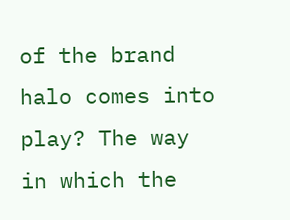of the brand halo comes into play? The way in which the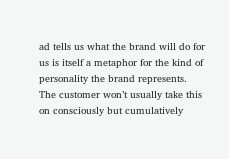ad tells us what the brand will do for us is itself a metaphor for the kind of personality the brand represents.  The customer won’t usually take this on consciously but cumulatively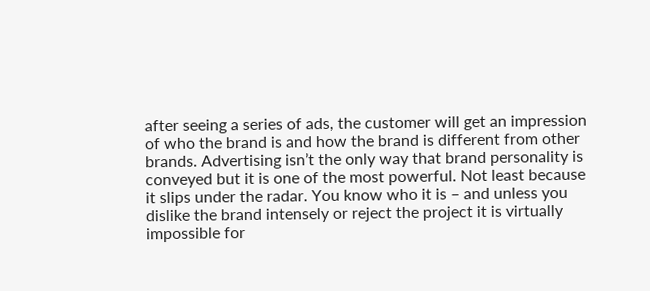after seeing a series of ads, the customer will get an impression of who the brand is and how the brand is different from other brands. Advertising isn’t the only way that brand personality is conveyed but it is one of the most powerful. Not least because it slips under the radar. You know who it is – and unless you dislike the brand intensely or reject the project it is virtually impossible for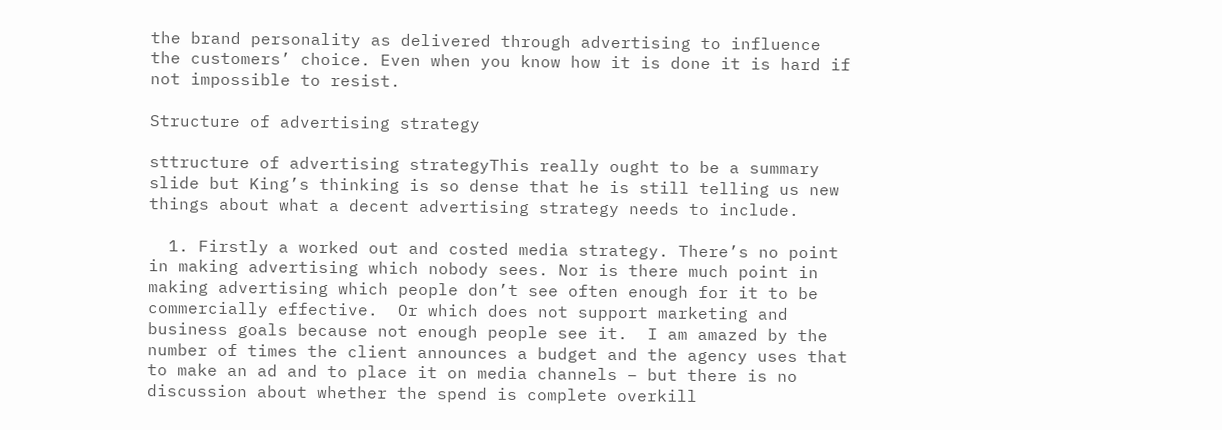the brand personality as delivered through advertising to influence the customers’ choice. Even when you know how it is done it is hard if not impossible to resist.

Structure of advertising strategy

sttructure of advertising strategyThis really ought to be a summary slide but King’s thinking is so dense that he is still telling us new things about what a decent advertising strategy needs to include.

  1. Firstly a worked out and costed media strategy. There’s no point in making advertising which nobody sees. Nor is there much point in making advertising which people don’t see often enough for it to be commercially effective.  Or which does not support marketing and business goals because not enough people see it.  I am amazed by the number of times the client announces a budget and the agency uses that to make an ad and to place it on media channels – but there is no discussion about whether the spend is complete overkill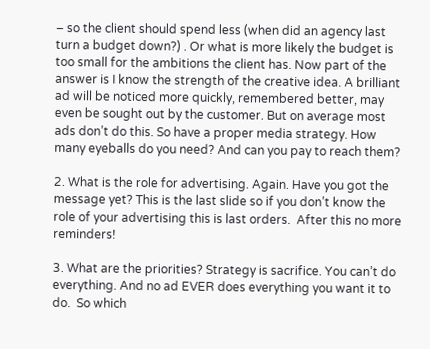– so the client should spend less (when did an agency last turn a budget down?) . Or what is more likely the budget is too small for the ambitions the client has. Now part of the answer is I know the strength of the creative idea. A brilliant ad will be noticed more quickly, remembered better, may even be sought out by the customer. But on average most ads don’t do this. So have a proper media strategy. How many eyeballs do you need? And can you pay to reach them?

2. What is the role for advertising. Again. Have you got the message yet? This is the last slide so if you don’t know the role of your advertising this is last orders.  After this no more reminders!

3. What are the priorities? Strategy is sacrifice. You can’t do everything. And no ad EVER does everything you want it to do.  So which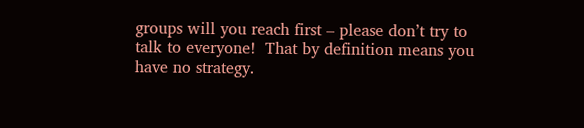groups will you reach first – please don’t try to talk to everyone!  That by definition means you have no strategy.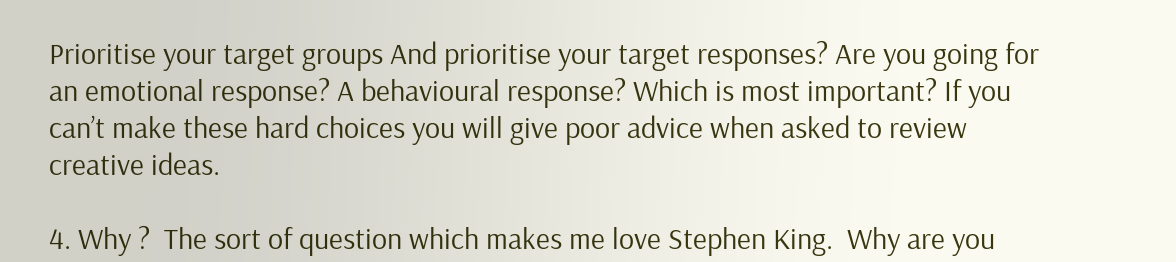Prioritise your target groups And prioritise your target responses? Are you going for an emotional response? A behavioural response? Which is most important? If you can’t make these hard choices you will give poor advice when asked to review creative ideas.

4. Why ?  The sort of question which makes me love Stephen King.  Why are you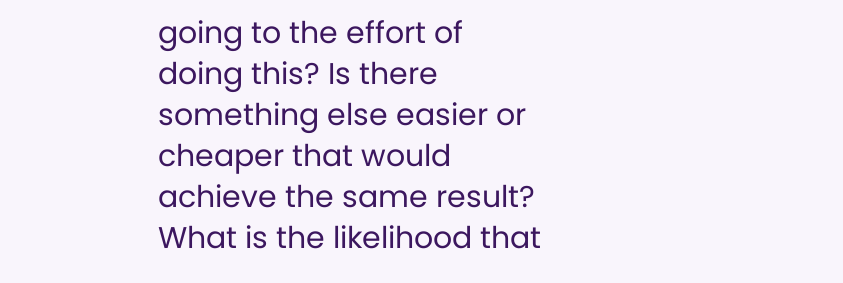going to the effort of doing this? Is there something else easier or cheaper that would achieve the same result?  What is the likelihood that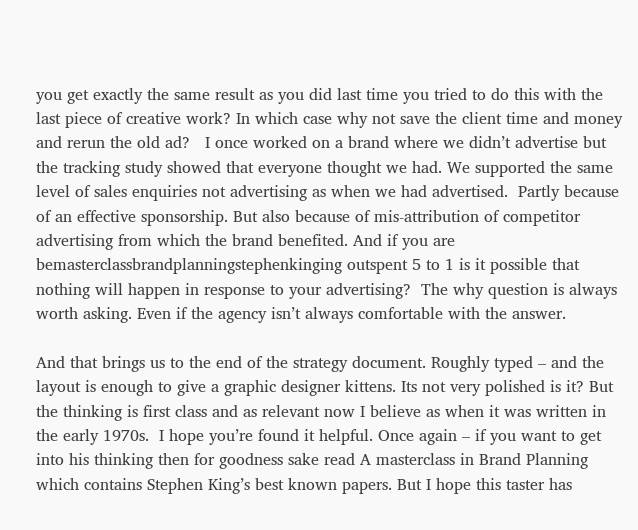you get exactly the same result as you did last time you tried to do this with the last piece of creative work? In which case why not save the client time and money and rerun the old ad?   I once worked on a brand where we didn’t advertise but the tracking study showed that everyone thought we had. We supported the same level of sales enquiries not advertising as when we had advertised.  Partly because of an effective sponsorship. But also because of mis-attribution of competitor advertising from which the brand benefited. And if you are bemasterclassbrandplanningstephenkinging outspent 5 to 1 is it possible that nothing will happen in response to your advertising?  The why question is always worth asking. Even if the agency isn’t always comfortable with the answer.

And that brings us to the end of the strategy document. Roughly typed – and the layout is enough to give a graphic designer kittens. Its not very polished is it? But the thinking is first class and as relevant now I believe as when it was written in the early 1970s.  I hope you’re found it helpful. Once again – if you want to get into his thinking then for goodness sake read A masterclass in Brand Planning which contains Stephen King’s best known papers. But I hope this taster has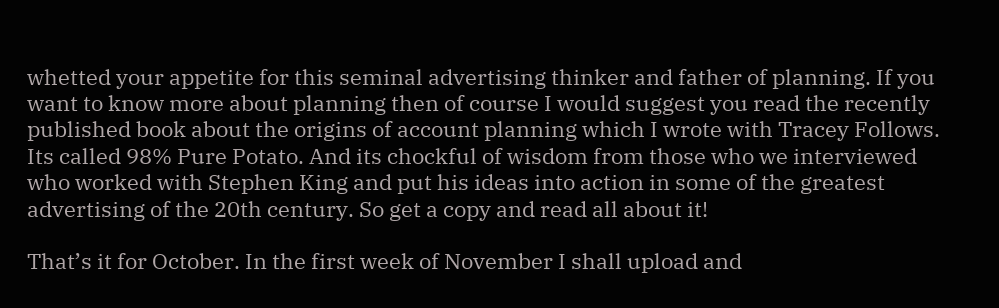whetted your appetite for this seminal advertising thinker and father of planning. If you want to know more about planning then of course I would suggest you read the recently published book about the origins of account planning which I wrote with Tracey Follows. Its called 98% Pure Potato. And its chockful of wisdom from those who we interviewed who worked with Stephen King and put his ideas into action in some of the greatest advertising of the 20th century. So get a copy and read all about it!

That’s it for October. In the first week of November I shall upload and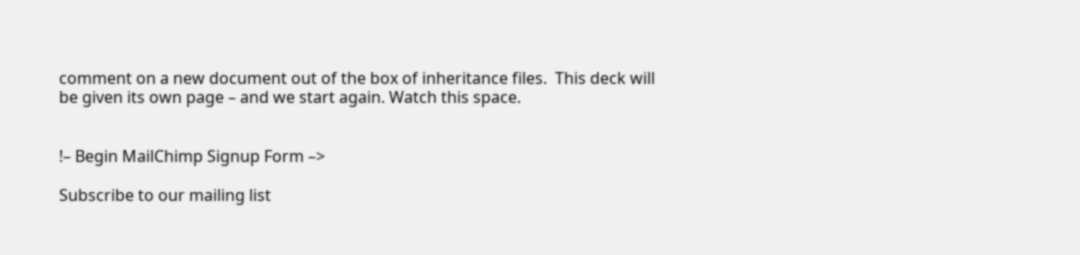comment on a new document out of the box of inheritance files.  This deck will be given its own page – and we start again. Watch this space.


!– Begin MailChimp Signup Form –>

Subscribe to our mailing list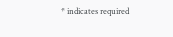* indicates required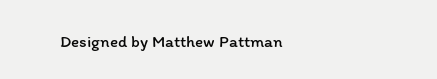Designed by Matthew Pattman